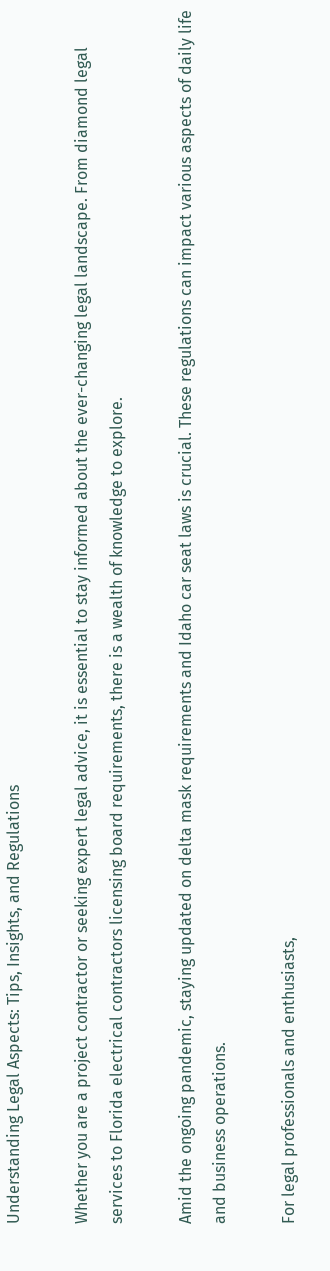Understanding Legal Aspects: Tips, Insights, and Regulations

Whether you are a project contractor or seeking expert legal advice, it is essential to stay informed about the ever-changing legal landscape. From diamond legal services to Florida electrical contractors licensing board requirements, there is a wealth of knowledge to explore.

Amid the ongoing pandemic, staying updated on delta mask requirements and Idaho car seat laws is crucial. These regulations can impact various aspects of daily life and business operations.

For legal professionals and enthusiasts,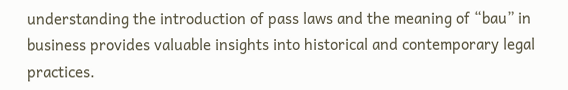understanding the introduction of pass laws and the meaning of “bau” in business provides valuable insights into historical and contemporary legal practices.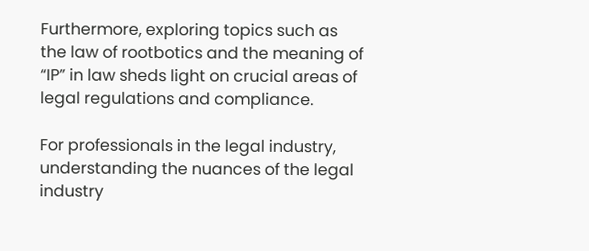Furthermore, exploring topics such as the law of rootbotics and the meaning of “IP” in law sheds light on crucial areas of legal regulations and compliance.

For professionals in the legal industry, understanding the nuances of the legal industry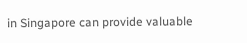in Singapore can provide valuable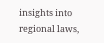insights into regional laws,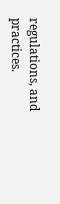regulations, and practices.